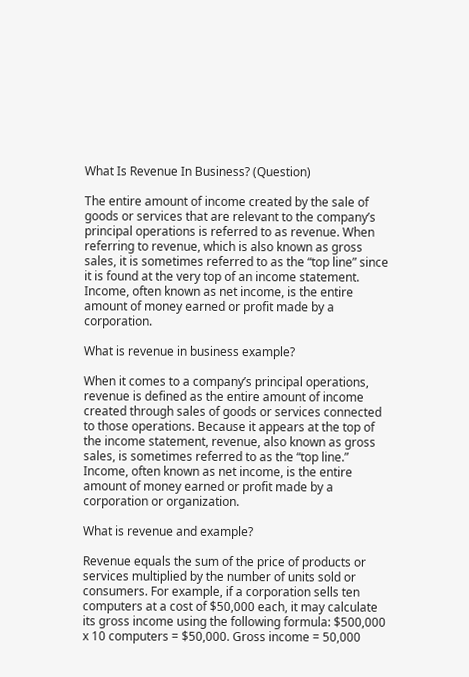What Is Revenue In Business? (Question)

The entire amount of income created by the sale of goods or services that are relevant to the company’s principal operations is referred to as revenue. When referring to revenue, which is also known as gross sales, it is sometimes referred to as the “top line” since it is found at the very top of an income statement. Income, often known as net income, is the entire amount of money earned or profit made by a corporation.

What is revenue in business example?

When it comes to a company’s principal operations, revenue is defined as the entire amount of income created through sales of goods or services connected to those operations. Because it appears at the top of the income statement, revenue, also known as gross sales, is sometimes referred to as the “top line.” Income, often known as net income, is the entire amount of money earned or profit made by a corporation or organization.

What is revenue and example?

Revenue equals the sum of the price of products or services multiplied by the number of units sold or consumers. For example, if a corporation sells ten computers at a cost of $50,000 each, it may calculate its gross income using the following formula: $500,000 x 10 computers = $50,000. Gross income = 50,000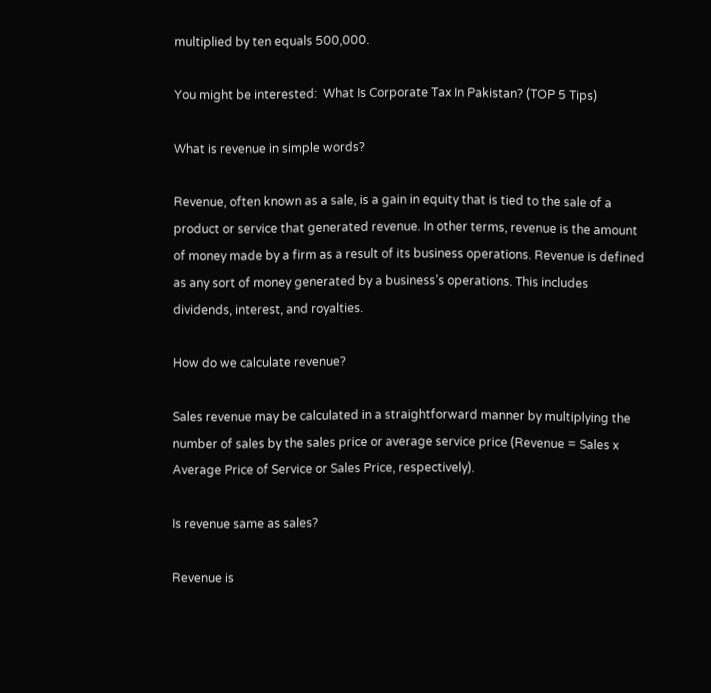multiplied by ten equals 500,000.

You might be interested:  What Is Corporate Tax In Pakistan? (TOP 5 Tips)

What is revenue in simple words?

Revenue, often known as a sale, is a gain in equity that is tied to the sale of a product or service that generated revenue. In other terms, revenue is the amount of money made by a firm as a result of its business operations. Revenue is defined as any sort of money generated by a business’s operations. This includes dividends, interest, and royalties.

How do we calculate revenue?

Sales revenue may be calculated in a straightforward manner by multiplying the number of sales by the sales price or average service price (Revenue = Sales x Average Price of Service or Sales Price, respectively).

Is revenue same as sales?

Revenue is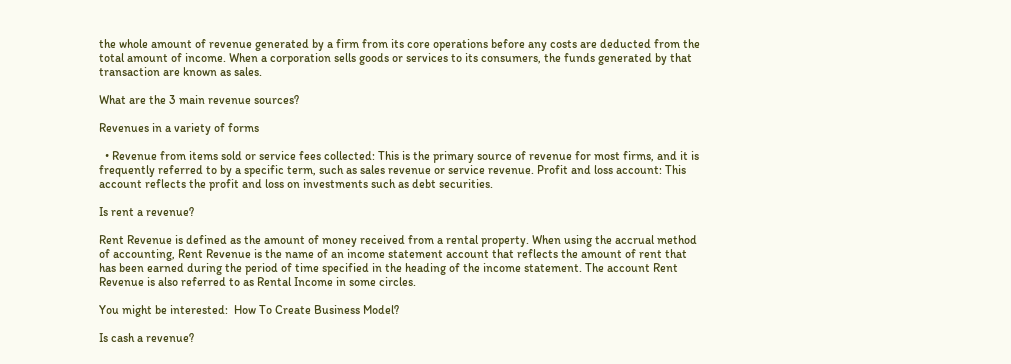the whole amount of revenue generated by a firm from its core operations before any costs are deducted from the total amount of income. When a corporation sells goods or services to its consumers, the funds generated by that transaction are known as sales.

What are the 3 main revenue sources?

Revenues in a variety of forms

  • Revenue from items sold or service fees collected: This is the primary source of revenue for most firms, and it is frequently referred to by a specific term, such as sales revenue or service revenue. Profit and loss account: This account reflects the profit and loss on investments such as debt securities.

Is rent a revenue?

Rent Revenue is defined as the amount of money received from a rental property. When using the accrual method of accounting, Rent Revenue is the name of an income statement account that reflects the amount of rent that has been earned during the period of time specified in the heading of the income statement. The account Rent Revenue is also referred to as Rental Income in some circles.

You might be interested:  How To Create Business Model?

Is cash a revenue?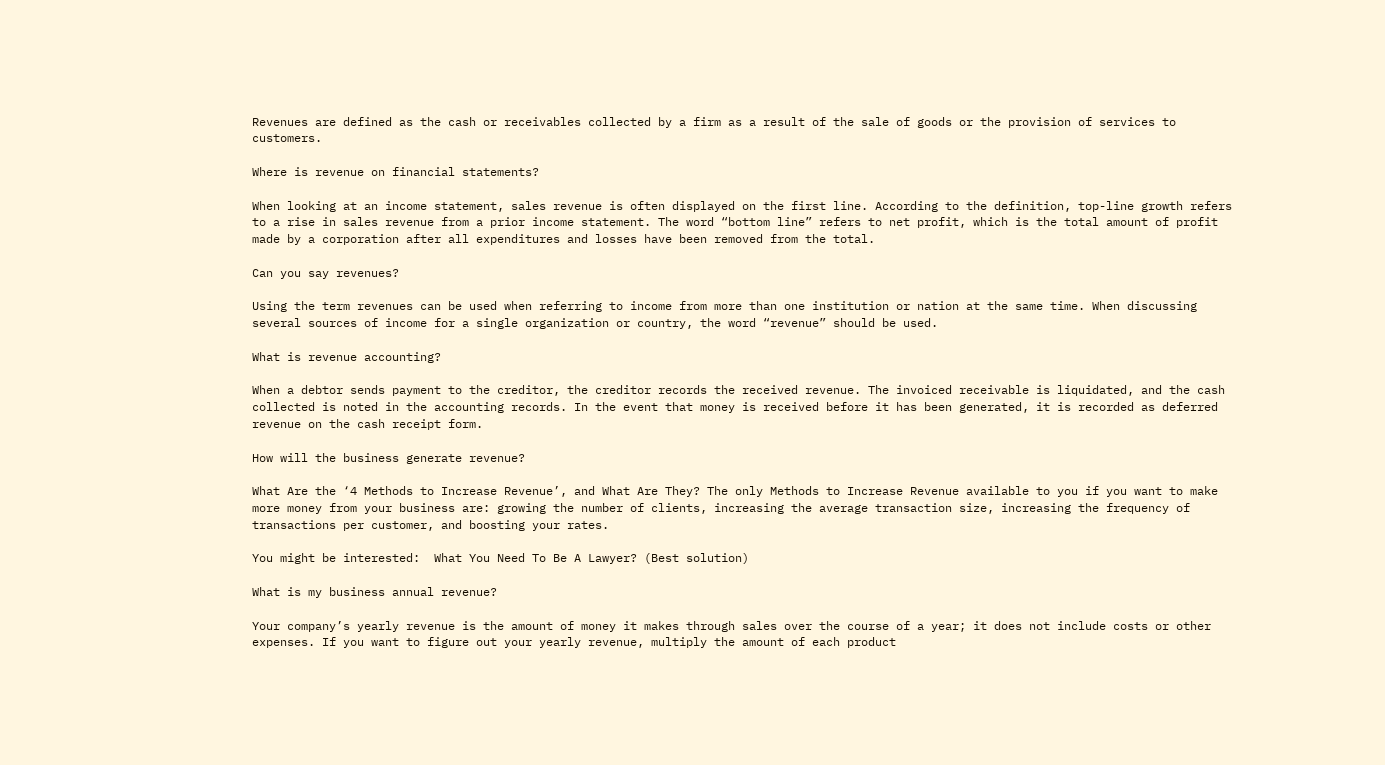Revenues are defined as the cash or receivables collected by a firm as a result of the sale of goods or the provision of services to customers.

Where is revenue on financial statements?

When looking at an income statement, sales revenue is often displayed on the first line. According to the definition, top-line growth refers to a rise in sales revenue from a prior income statement. The word “bottom line” refers to net profit, which is the total amount of profit made by a corporation after all expenditures and losses have been removed from the total.

Can you say revenues?

Using the term revenues can be used when referring to income from more than one institution or nation at the same time. When discussing several sources of income for a single organization or country, the word “revenue” should be used.

What is revenue accounting?

When a debtor sends payment to the creditor, the creditor records the received revenue. The invoiced receivable is liquidated, and the cash collected is noted in the accounting records. In the event that money is received before it has been generated, it is recorded as deferred revenue on the cash receipt form.

How will the business generate revenue?

What Are the ‘4 Methods to Increase Revenue’, and What Are They? The only Methods to Increase Revenue available to you if you want to make more money from your business are: growing the number of clients, increasing the average transaction size, increasing the frequency of transactions per customer, and boosting your rates.

You might be interested:  What You Need To Be A Lawyer? (Best solution)

What is my business annual revenue?

Your company’s yearly revenue is the amount of money it makes through sales over the course of a year; it does not include costs or other expenses. If you want to figure out your yearly revenue, multiply the amount of each product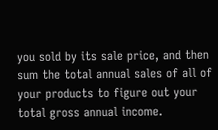you sold by its sale price, and then sum the total annual sales of all of your products to figure out your total gross annual income.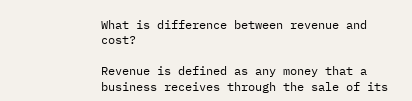What is difference between revenue and cost?

Revenue is defined as any money that a business receives through the sale of its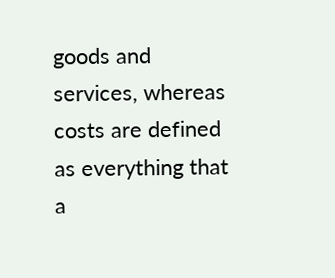goods and services, whereas costs are defined as everything that a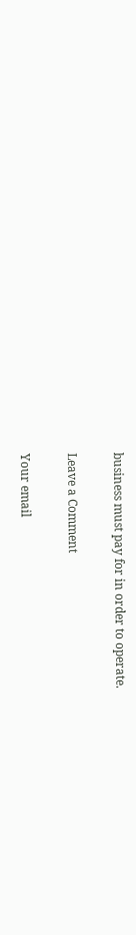business must pay for in order to operate.

Leave a Comment

Your email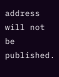address will not be published.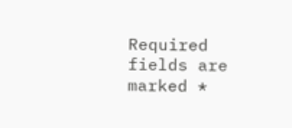Required fields are marked *